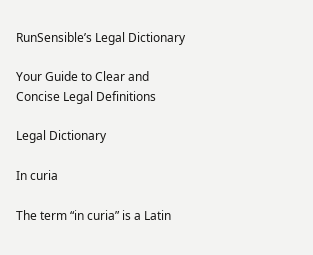RunSensible’s Legal Dictionary

Your Guide to Clear and Concise Legal Definitions

Legal Dictionary

In curia

The term “in curia” is a Latin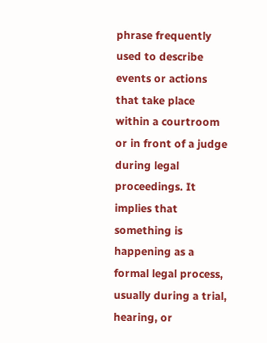phrase frequently used to describe events or actions that take place within a courtroom or in front of a judge during legal proceedings. It implies that something is happening as a formal legal process, usually during a trial, hearing, or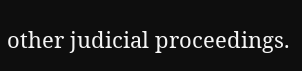other judicial proceedings.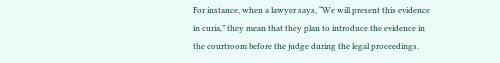For instance, when a lawyer says, “We will present this evidence in curia,” they mean that they plan to introduce the evidence in the courtroom before the judge during the legal proceedings.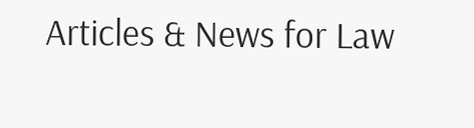Articles & News for Law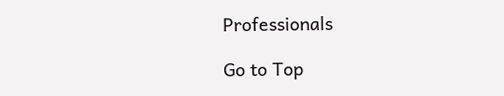Professionals

Go to Top